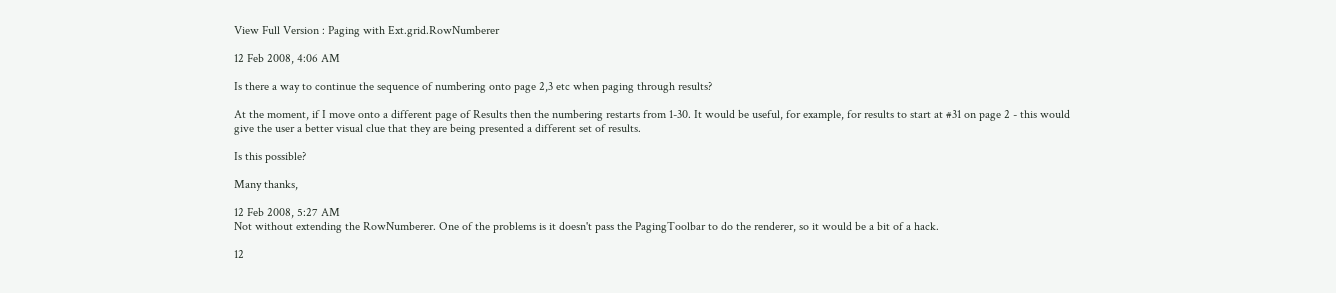View Full Version : Paging with Ext.grid.RowNumberer

12 Feb 2008, 4:06 AM

Is there a way to continue the sequence of numbering onto page 2,3 etc when paging through results?

At the moment, if I move onto a different page of Results then the numbering restarts from 1-30. It would be useful, for example, for results to start at #31 on page 2 - this would give the user a better visual clue that they are being presented a different set of results.

Is this possible?

Many thanks,

12 Feb 2008, 5:27 AM
Not without extending the RowNumberer. One of the problems is it doesn't pass the PagingToolbar to do the renderer, so it would be a bit of a hack.

12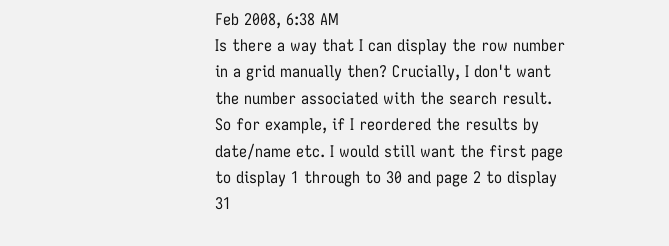Feb 2008, 6:38 AM
Is there a way that I can display the row number in a grid manually then? Crucially, I don't want the number associated with the search result.
So for example, if I reordered the results by date/name etc. I would still want the first page to display 1 through to 30 and page 2 to display 31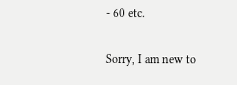- 60 etc.

Sorry, I am new to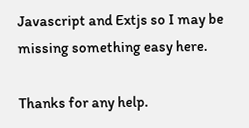Javascript and Extjs so I may be missing something easy here.

Thanks for any help.